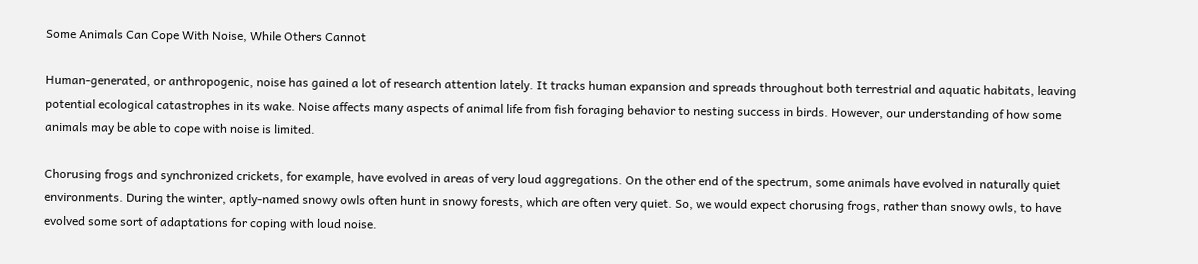Some Animals Can Cope With Noise, While Others Cannot

Human-generated, or anthropogenic, noise has gained a lot of research attention lately. It tracks human expansion and spreads throughout both terrestrial and aquatic habitats, leaving potential ecological catastrophes in its wake. Noise affects many aspects of animal life from fish foraging behavior to nesting success in birds. However, our understanding of how some animals may be able to cope with noise is limited.

Chorusing frogs and synchronized crickets, for example, have evolved in areas of very loud aggregations. On the other end of the spectrum, some animals have evolved in naturally quiet environments. During the winter, aptly-named snowy owls often hunt in snowy forests, which are often very quiet. So, we would expect chorusing frogs, rather than snowy owls, to have evolved some sort of adaptations for coping with loud noise.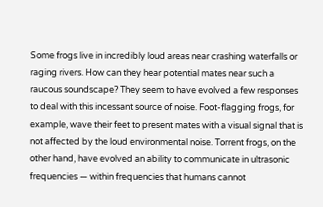Some frogs live in incredibly loud areas near crashing waterfalls or raging rivers. How can they hear potential mates near such a raucous soundscape? They seem to have evolved a few responses to deal with this incessant source of noise. Foot-flagging frogs, for example, wave their feet to present mates with a visual signal that is not affected by the loud environmental noise. Torrent frogs, on the other hand, have evolved an ability to communicate in ultrasonic frequencies — within frequencies that humans cannot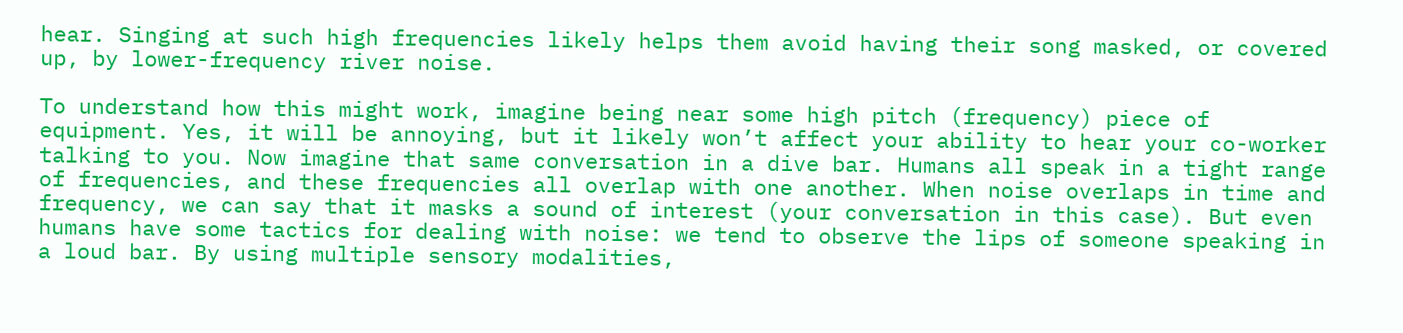hear. Singing at such high frequencies likely helps them avoid having their song masked, or covered up, by lower-frequency river noise.

To understand how this might work, imagine being near some high pitch (frequency) piece of equipment. Yes, it will be annoying, but it likely won’t affect your ability to hear your co-worker talking to you. Now imagine that same conversation in a dive bar. Humans all speak in a tight range of frequencies, and these frequencies all overlap with one another. When noise overlaps in time and frequency, we can say that it masks a sound of interest (your conversation in this case). But even humans have some tactics for dealing with noise: we tend to observe the lips of someone speaking in a loud bar. By using multiple sensory modalities,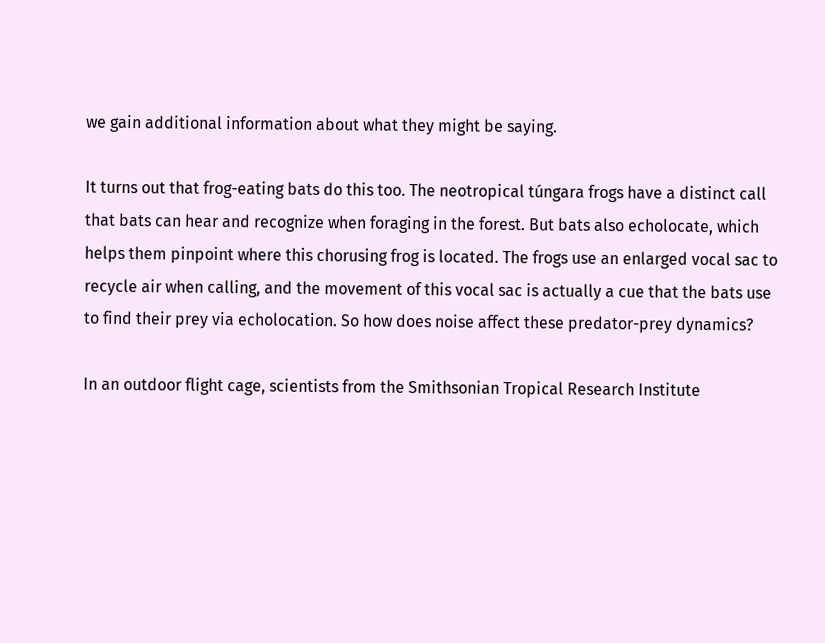we gain additional information about what they might be saying.

It turns out that frog-eating bats do this too. The neotropical túngara frogs have a distinct call that bats can hear and recognize when foraging in the forest. But bats also echolocate, which helps them pinpoint where this chorusing frog is located. The frogs use an enlarged vocal sac to recycle air when calling, and the movement of this vocal sac is actually a cue that the bats use to find their prey via echolocation. So how does noise affect these predator-prey dynamics?

In an outdoor flight cage, scientists from the Smithsonian Tropical Research Institute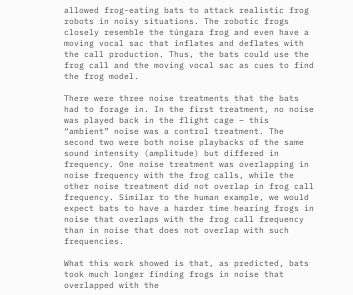allowed frog-eating bats to attack realistic frog robots in noisy situations. The robotic frogs closely resemble the túngara frog and even have a moving vocal sac that inflates and deflates with the call production. Thus, the bats could use the frog call and the moving vocal sac as cues to find the frog model.

There were three noise treatments that the bats had to forage in. In the first treatment, no noise was played back in the flight cage – this “ambient” noise was a control treatment. The second two were both noise playbacks of the same sound intensity (amplitude) but differed in frequency. One noise treatment was overlapping in noise frequency with the frog calls, while the other noise treatment did not overlap in frog call frequency. Similar to the human example, we would expect bats to have a harder time hearing frogs in noise that overlaps with the frog call frequency than in noise that does not overlap with such frequencies.

What this work showed is that, as predicted, bats took much longer finding frogs in noise that overlapped with the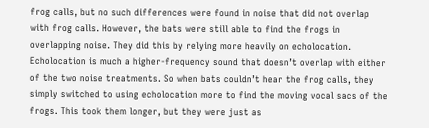frog calls, but no such differences were found in noise that did not overlap with frog calls. However, the bats were still able to find the frogs in overlapping noise. They did this by relying more heavily on echolocation. Echolocation is much a higher-frequency sound that doesn’t overlap with either of the two noise treatments. So when bats couldn’t hear the frog calls, they simply switched to using echolocation more to find the moving vocal sacs of the frogs. This took them longer, but they were just as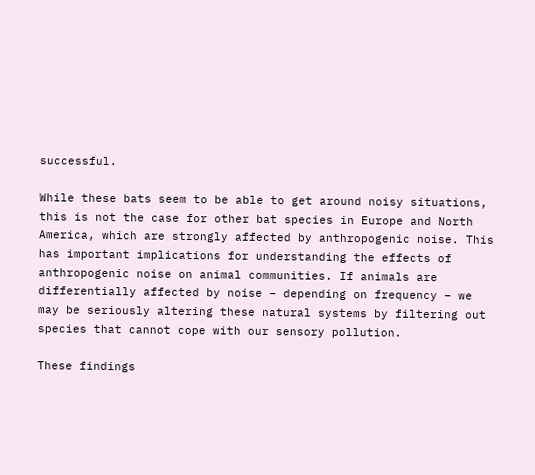successful.

While these bats seem to be able to get around noisy situations, this is not the case for other bat species in Europe and North America, which are strongly affected by anthropogenic noise. This has important implications for understanding the effects of anthropogenic noise on animal communities. If animals are differentially affected by noise – depending on frequency – we may be seriously altering these natural systems by filtering out species that cannot cope with our sensory pollution.

These findings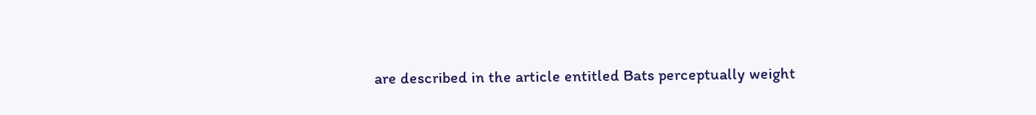are described in the article entitled Bats perceptually weight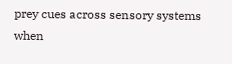prey cues across sensory systems when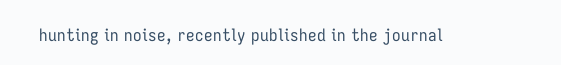hunting in noise, recently published in the journal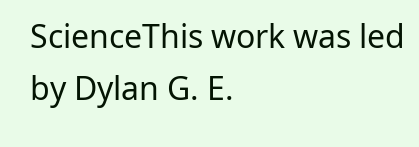ScienceThis work was led by Dylan G. E.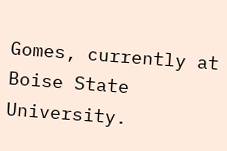Gomes, currently at Boise State University.